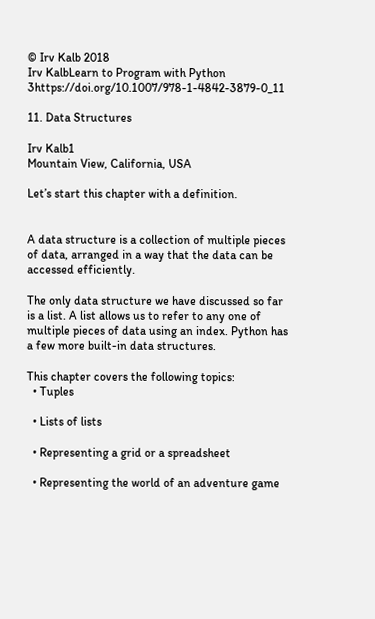© Irv Kalb 2018
Irv KalbLearn to Program with Python 3https://doi.org/10.1007/978-1-4842-3879-0_11

11. Data Structures

Irv Kalb1
Mountain View, California, USA

Let’s start this chapter with a definition.


A data structure is a collection of multiple pieces of data, arranged in a way that the data can be accessed efficiently.

The only data structure we have discussed so far is a list. A list allows us to refer to any one of multiple pieces of data using an index. Python has a few more built-in data structures.

This chapter covers the following topics:
  • Tuples

  • Lists of lists

  • Representing a grid or a spreadsheet

  • Representing the world of an adventure game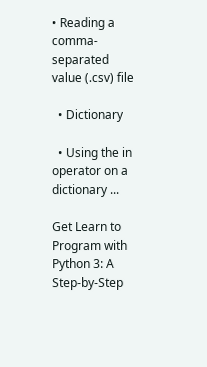• Reading a comma-separated value (.csv) file

  • Dictionary

  • Using the in operator on a dictionary ...

Get Learn to Program with Python 3: A Step-by-Step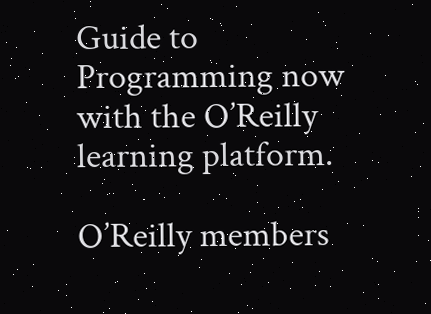Guide to Programming now with the O’Reilly learning platform.

O’Reilly members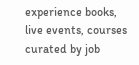experience books, live events, courses curated by job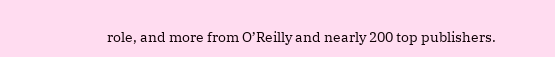role, and more from O’Reilly and nearly 200 top publishers.